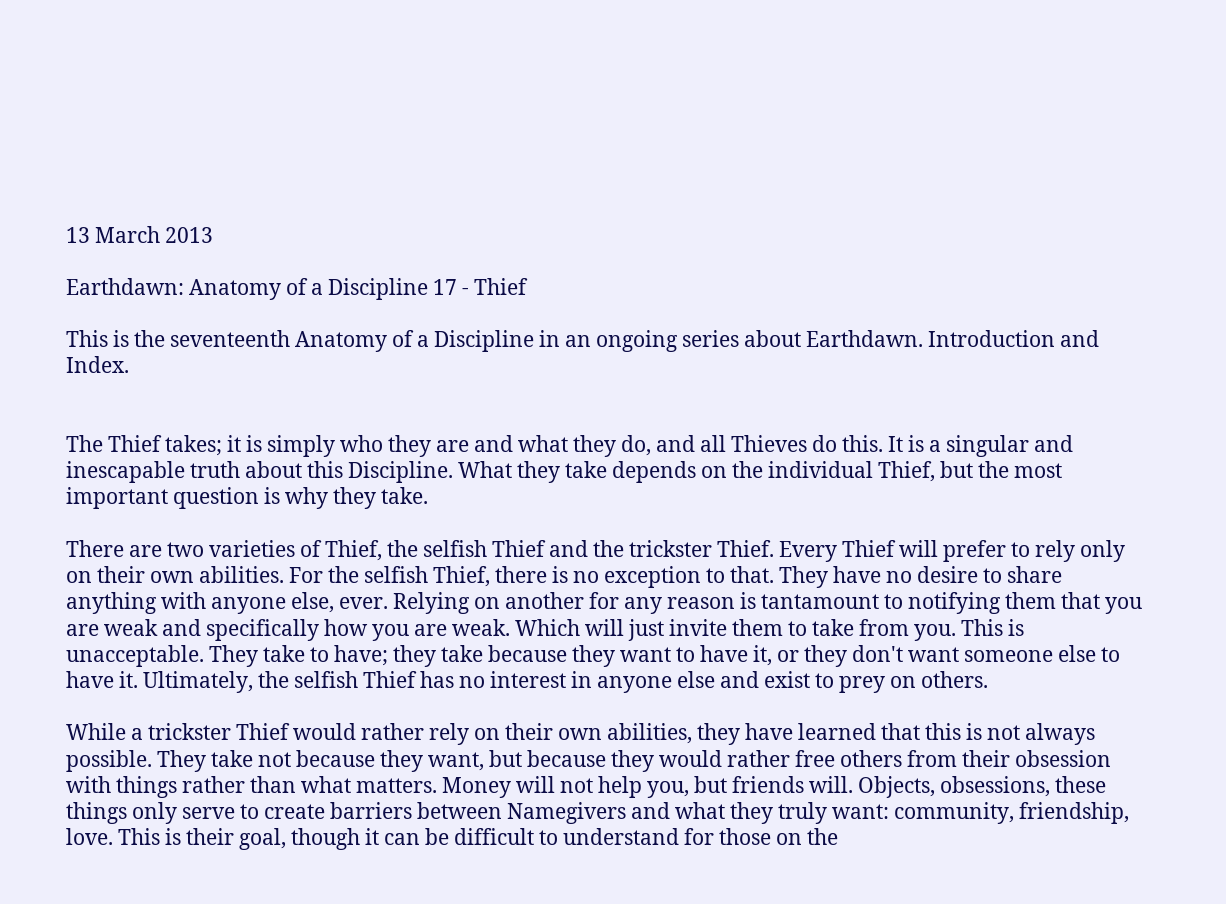13 March 2013

Earthdawn: Anatomy of a Discipline 17 - Thief

This is the seventeenth Anatomy of a Discipline in an ongoing series about Earthdawn. Introduction and Index.


The Thief takes; it is simply who they are and what they do, and all Thieves do this. It is a singular and inescapable truth about this Discipline. What they take depends on the individual Thief, but the most important question is why they take.

There are two varieties of Thief, the selfish Thief and the trickster Thief. Every Thief will prefer to rely only on their own abilities. For the selfish Thief, there is no exception to that. They have no desire to share anything with anyone else, ever. Relying on another for any reason is tantamount to notifying them that you are weak and specifically how you are weak. Which will just invite them to take from you. This is unacceptable. They take to have; they take because they want to have it, or they don't want someone else to have it. Ultimately, the selfish Thief has no interest in anyone else and exist to prey on others.

While a trickster Thief would rather rely on their own abilities, they have learned that this is not always possible. They take not because they want, but because they would rather free others from their obsession with things rather than what matters. Money will not help you, but friends will. Objects, obsessions, these things only serve to create barriers between Namegivers and what they truly want: community, friendship, love. This is their goal, though it can be difficult to understand for those on the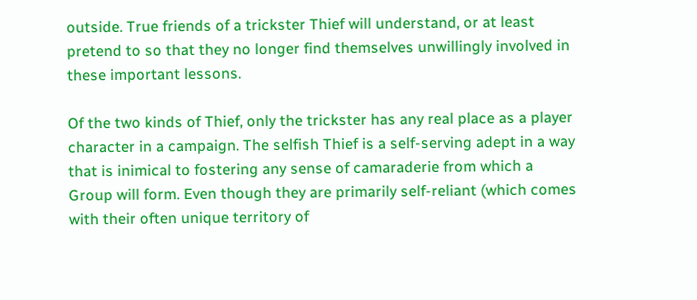outside. True friends of a trickster Thief will understand, or at least pretend to so that they no longer find themselves unwillingly involved in these important lessons.

Of the two kinds of Thief, only the trickster has any real place as a player character in a campaign. The selfish Thief is a self-serving adept in a way that is inimical to fostering any sense of camaraderie from which a Group will form. Even though they are primarily self-reliant (which comes with their often unique territory of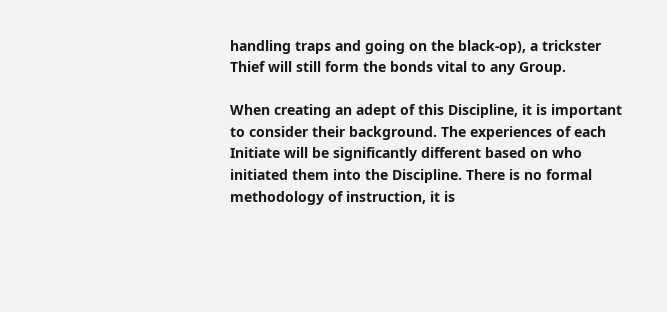handling traps and going on the black-op), a trickster Thief will still form the bonds vital to any Group.

When creating an adept of this Discipline, it is important to consider their background. The experiences of each Initiate will be significantly different based on who initiated them into the Discipline. There is no formal methodology of instruction, it is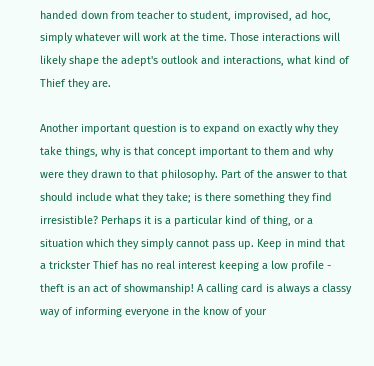handed down from teacher to student, improvised, ad hoc, simply whatever will work at the time. Those interactions will likely shape the adept's outlook and interactions, what kind of Thief they are.

Another important question is to expand on exactly why they take things, why is that concept important to them and why were they drawn to that philosophy. Part of the answer to that should include what they take; is there something they find irresistible? Perhaps it is a particular kind of thing, or a situation which they simply cannot pass up. Keep in mind that a trickster Thief has no real interest keeping a low profile - theft is an act of showmanship! A calling card is always a classy way of informing everyone in the know of your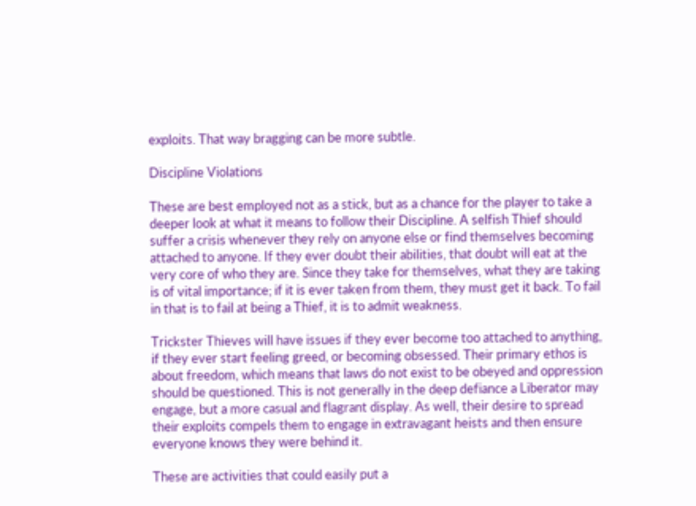exploits. That way bragging can be more subtle.

Discipline Violations

These are best employed not as a stick, but as a chance for the player to take a deeper look at what it means to follow their Discipline. A selfish Thief should suffer a crisis whenever they rely on anyone else or find themselves becoming attached to anyone. If they ever doubt their abilities, that doubt will eat at the very core of who they are. Since they take for themselves, what they are taking is of vital importance; if it is ever taken from them, they must get it back. To fail in that is to fail at being a Thief, it is to admit weakness.

Trickster Thieves will have issues if they ever become too attached to anything, if they ever start feeling greed, or becoming obsessed. Their primary ethos is about freedom, which means that laws do not exist to be obeyed and oppression should be questioned. This is not generally in the deep defiance a Liberator may engage, but a more casual and flagrant display. As well, their desire to spread their exploits compels them to engage in extravagant heists and then ensure everyone knows they were behind it.

These are activities that could easily put a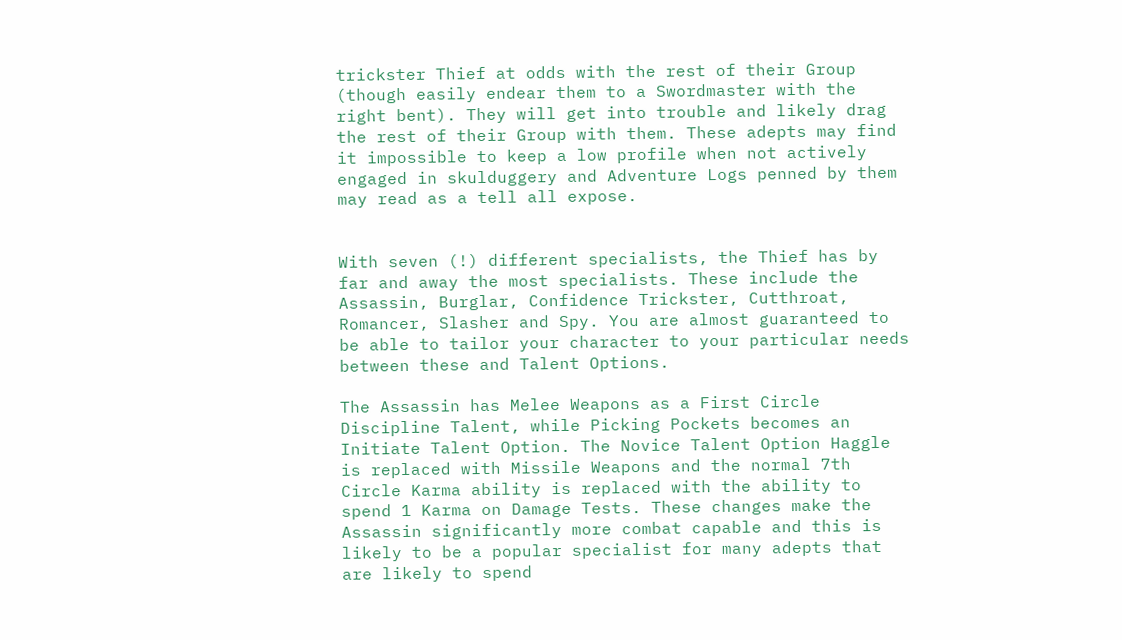trickster Thief at odds with the rest of their Group (though easily endear them to a Swordmaster with the right bent). They will get into trouble and likely drag the rest of their Group with them. These adepts may find it impossible to keep a low profile when not actively engaged in skulduggery and Adventure Logs penned by them may read as a tell all expose.


With seven (!) different specialists, the Thief has by far and away the most specialists. These include the Assassin, Burglar, Confidence Trickster, Cutthroat, Romancer, Slasher and Spy. You are almost guaranteed to be able to tailor your character to your particular needs between these and Talent Options.

The Assassin has Melee Weapons as a First Circle Discipline Talent, while Picking Pockets becomes an Initiate Talent Option. The Novice Talent Option Haggle is replaced with Missile Weapons and the normal 7th Circle Karma ability is replaced with the ability to spend 1 Karma on Damage Tests. These changes make the Assassin significantly more combat capable and this is likely to be a popular specialist for many adepts that are likely to spend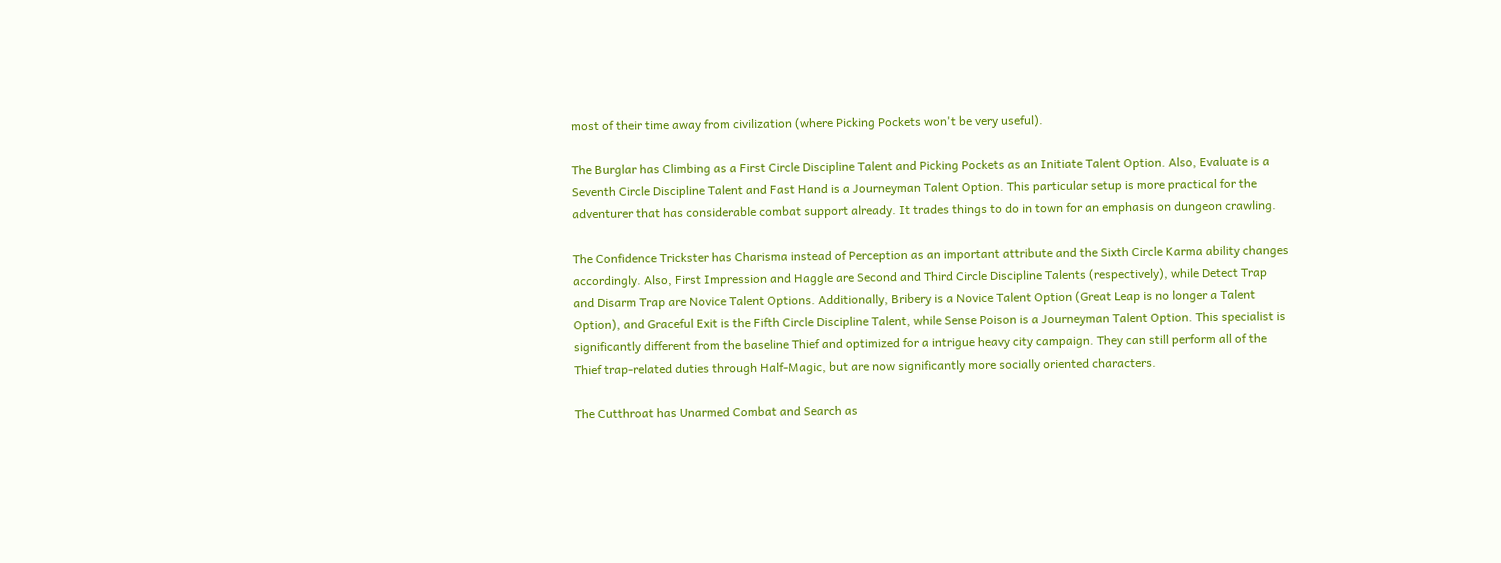most of their time away from civilization (where Picking Pockets won't be very useful).

The Burglar has Climbing as a First Circle Discipline Talent and Picking Pockets as an Initiate Talent Option. Also, Evaluate is a Seventh Circle Discipline Talent and Fast Hand is a Journeyman Talent Option. This particular setup is more practical for the adventurer that has considerable combat support already. It trades things to do in town for an emphasis on dungeon crawling.

The Confidence Trickster has Charisma instead of Perception as an important attribute and the Sixth Circle Karma ability changes accordingly. Also, First Impression and Haggle are Second and Third Circle Discipline Talents (respectively), while Detect Trap and Disarm Trap are Novice Talent Options. Additionally, Bribery is a Novice Talent Option (Great Leap is no longer a Talent Option), and Graceful Exit is the Fifth Circle Discipline Talent, while Sense Poison is a Journeyman Talent Option. This specialist is significantly different from the baseline Thief and optimized for a intrigue heavy city campaign. They can still perform all of the Thief trap-related duties through Half-Magic, but are now significantly more socially oriented characters.

The Cutthroat has Unarmed Combat and Search as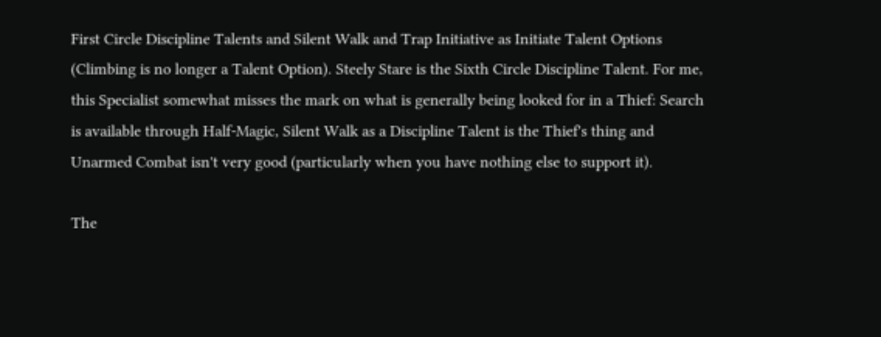First Circle Discipline Talents and Silent Walk and Trap Initiative as Initiate Talent Options (Climbing is no longer a Talent Option). Steely Stare is the Sixth Circle Discipline Talent. For me, this Specialist somewhat misses the mark on what is generally being looked for in a Thief: Search is available through Half-Magic, Silent Walk as a Discipline Talent is the Thief's thing and Unarmed Combat isn't very good (particularly when you have nothing else to support it).

The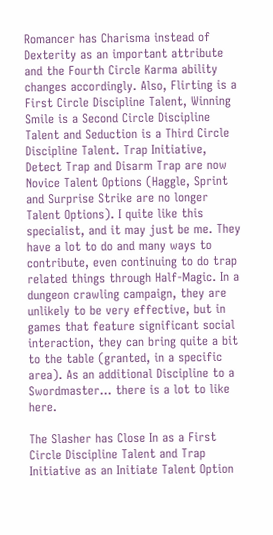Romancer has Charisma instead of Dexterity as an important attribute and the Fourth Circle Karma ability changes accordingly. Also, Flirting is a First Circle Discipline Talent, Winning Smile is a Second Circle Discipline Talent and Seduction is a Third Circle Discipline Talent. Trap Initiative, Detect Trap and Disarm Trap are now Novice Talent Options (Haggle, Sprint and Surprise Strike are no longer Talent Options). I quite like this specialist, and it may just be me. They have a lot to do and many ways to contribute, even continuing to do trap related things through Half-Magic. In a dungeon crawling campaign, they are unlikely to be very effective, but in games that feature significant social interaction, they can bring quite a bit to the table (granted, in a specific area). As an additional Discipline to a Swordmaster... there is a lot to like here.

The Slasher has Close In as a First Circle Discipline Talent and Trap Initiative as an Initiate Talent Option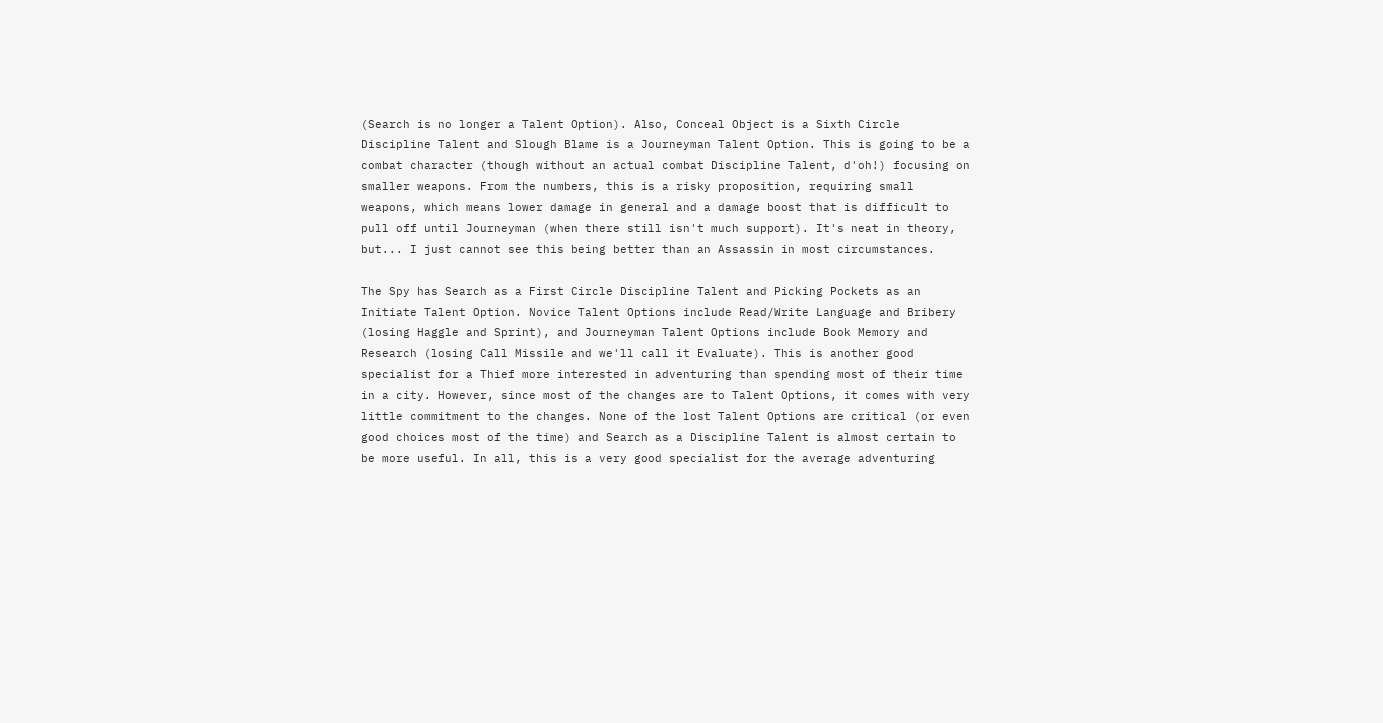(Search is no longer a Talent Option). Also, Conceal Object is a Sixth Circle Discipline Talent and Slough Blame is a Journeyman Talent Option. This is going to be a combat character (though without an actual combat Discipline Talent, d'oh!) focusing on smaller weapons. From the numbers, this is a risky proposition, requiring small weapons, which means lower damage in general and a damage boost that is difficult to pull off until Journeyman (when there still isn't much support). It's neat in theory, but... I just cannot see this being better than an Assassin in most circumstances.

The Spy has Search as a First Circle Discipline Talent and Picking Pockets as an Initiate Talent Option. Novice Talent Options include Read/Write Language and Bribery (losing Haggle and Sprint), and Journeyman Talent Options include Book Memory and Research (losing Call Missile and we'll call it Evaluate). This is another good specialist for a Thief more interested in adventuring than spending most of their time in a city. However, since most of the changes are to Talent Options, it comes with very little commitment to the changes. None of the lost Talent Options are critical (or even good choices most of the time) and Search as a Discipline Talent is almost certain to be more useful. In all, this is a very good specialist for the average adventuring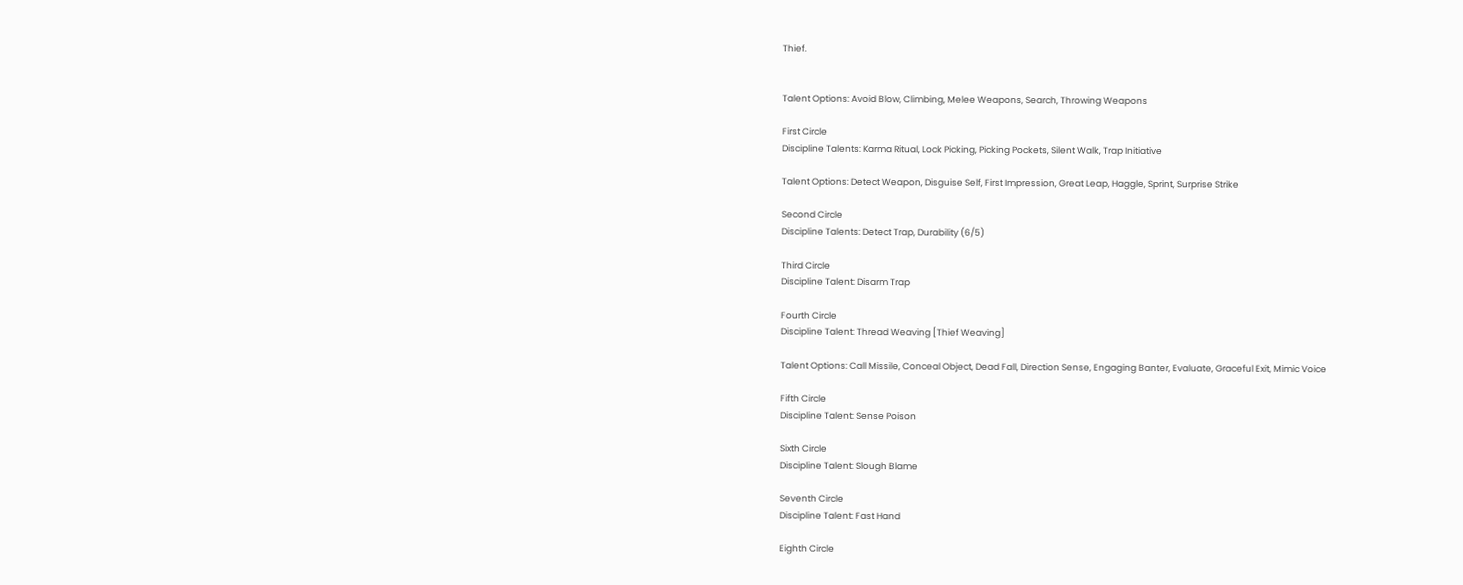Thief.


Talent Options: Avoid Blow, Climbing, Melee Weapons, Search, Throwing Weapons

First Circle
Discipline Talents: Karma Ritual, Lock Picking, Picking Pockets, Silent Walk, Trap Initiative

Talent Options: Detect Weapon, Disguise Self, First Impression, Great Leap, Haggle, Sprint, Surprise Strike

Second Circle
Discipline Talents: Detect Trap, Durability (6/5)

Third Circle
Discipline Talent: Disarm Trap

Fourth Circle
Discipline Talent: Thread Weaving [Thief Weaving]

Talent Options: Call Missile, Conceal Object, Dead Fall, Direction Sense, Engaging Banter, Evaluate, Graceful Exit, Mimic Voice

Fifth Circle
Discipline Talent: Sense Poison

Sixth Circle
Discipline Talent: Slough Blame

Seventh Circle
Discipline Talent: Fast Hand

Eighth Circle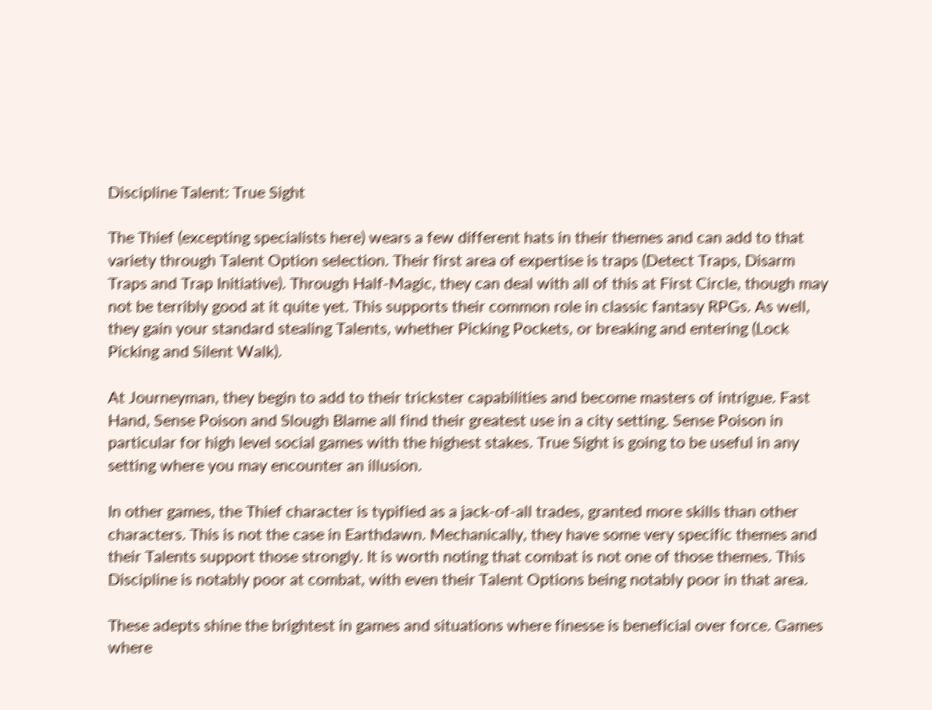Discipline Talent: True Sight

The Thief (excepting specialists here) wears a few different hats in their themes and can add to that variety through Talent Option selection. Their first area of expertise is traps (Detect Traps, Disarm Traps and Trap Initiative). Through Half-Magic, they can deal with all of this at First Circle, though may not be terribly good at it quite yet. This supports their common role in classic fantasy RPGs. As well, they gain your standard stealing Talents, whether Picking Pockets, or breaking and entering (Lock Picking and Silent Walk).

At Journeyman, they begin to add to their trickster capabilities and become masters of intrigue. Fast Hand, Sense Poison and Slough Blame all find their greatest use in a city setting. Sense Poison in particular for high level social games with the highest stakes. True Sight is going to be useful in any setting where you may encounter an illusion.

In other games, the Thief character is typified as a jack-of-all trades, granted more skills than other characters. This is not the case in Earthdawn. Mechanically, they have some very specific themes and their Talents support those strongly. It is worth noting that combat is not one of those themes. This Discipline is notably poor at combat, with even their Talent Options being notably poor in that area.

These adepts shine the brightest in games and situations where finesse is beneficial over force. Games where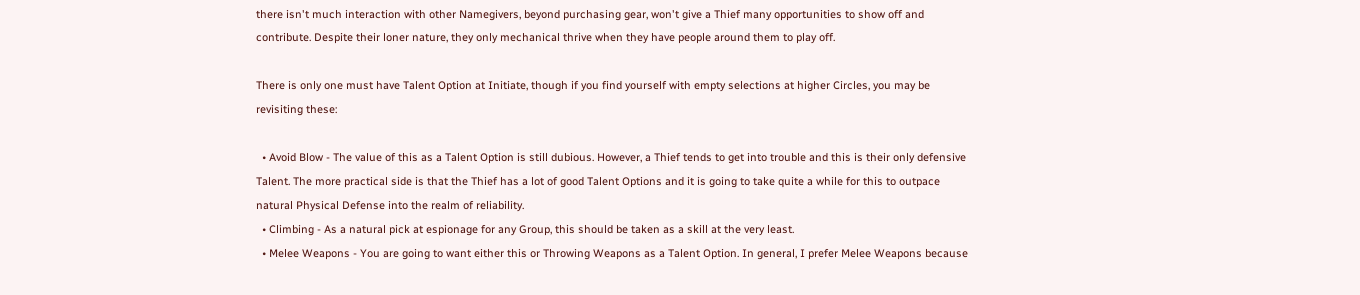there isn't much interaction with other Namegivers, beyond purchasing gear, won't give a Thief many opportunities to show off and contribute. Despite their loner nature, they only mechanical thrive when they have people around them to play off.

There is only one must have Talent Option at Initiate, though if you find yourself with empty selections at higher Circles, you may be revisiting these:

  • Avoid Blow - The value of this as a Talent Option is still dubious. However, a Thief tends to get into trouble and this is their only defensive Talent. The more practical side is that the Thief has a lot of good Talent Options and it is going to take quite a while for this to outpace natural Physical Defense into the realm of reliability.
  • Climbing - As a natural pick at espionage for any Group, this should be taken as a skill at the very least.
  • Melee Weapons - You are going to want either this or Throwing Weapons as a Talent Option. In general, I prefer Melee Weapons because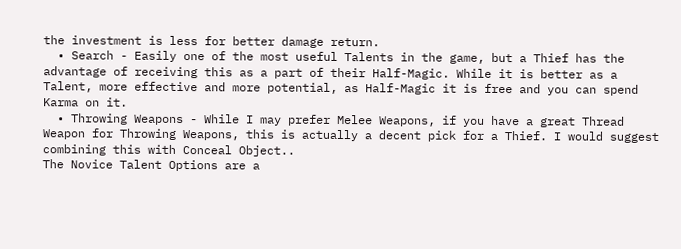the investment is less for better damage return.
  • Search - Easily one of the most useful Talents in the game, but a Thief has the advantage of receiving this as a part of their Half-Magic. While it is better as a Talent, more effective and more potential, as Half-Magic it is free and you can spend Karma on it.
  • Throwing Weapons - While I may prefer Melee Weapons, if you have a great Thread Weapon for Throwing Weapons, this is actually a decent pick for a Thief. I would suggest combining this with Conceal Object..
The Novice Talent Options are a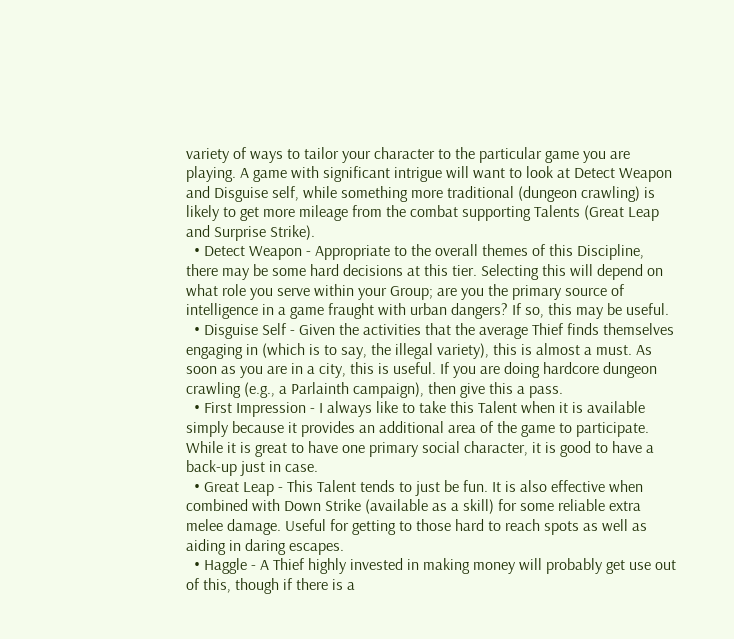variety of ways to tailor your character to the particular game you are playing. A game with significant intrigue will want to look at Detect Weapon and Disguise self, while something more traditional (dungeon crawling) is likely to get more mileage from the combat supporting Talents (Great Leap and Surprise Strike).
  • Detect Weapon - Appropriate to the overall themes of this Discipline, there may be some hard decisions at this tier. Selecting this will depend on what role you serve within your Group; are you the primary source of intelligence in a game fraught with urban dangers? If so, this may be useful.
  • Disguise Self - Given the activities that the average Thief finds themselves engaging in (which is to say, the illegal variety), this is almost a must. As soon as you are in a city, this is useful. If you are doing hardcore dungeon crawling (e.g., a Parlainth campaign), then give this a pass.
  • First Impression - I always like to take this Talent when it is available simply because it provides an additional area of the game to participate. While it is great to have one primary social character, it is good to have a back-up just in case.
  • Great Leap - This Talent tends to just be fun. It is also effective when combined with Down Strike (available as a skill) for some reliable extra melee damage. Useful for getting to those hard to reach spots as well as aiding in daring escapes.
  • Haggle - A Thief highly invested in making money will probably get use out of this, though if there is a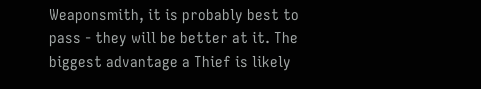Weaponsmith, it is probably best to pass - they will be better at it. The biggest advantage a Thief is likely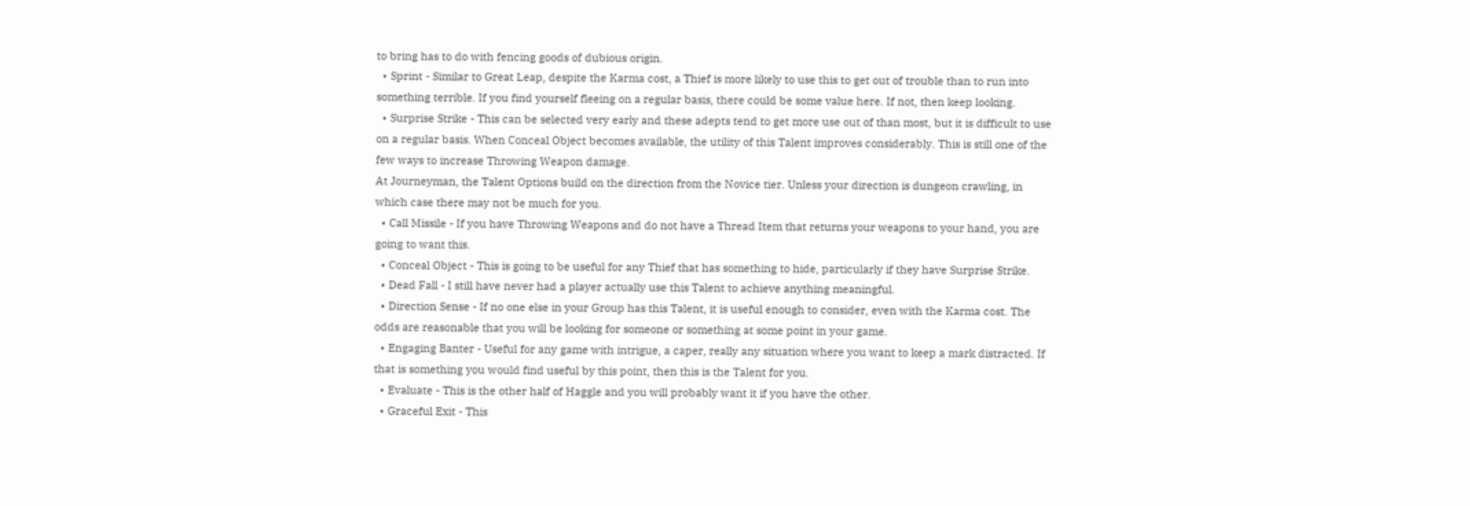to bring has to do with fencing goods of dubious origin.
  • Sprint - Similar to Great Leap, despite the Karma cost, a Thief is more likely to use this to get out of trouble than to run into something terrible. If you find yourself fleeing on a regular basis, there could be some value here. If not, then keep looking.
  • Surprise Strike - This can be selected very early and these adepts tend to get more use out of than most, but it is difficult to use on a regular basis. When Conceal Object becomes available, the utility of this Talent improves considerably. This is still one of the few ways to increase Throwing Weapon damage.
At Journeyman, the Talent Options build on the direction from the Novice tier. Unless your direction is dungeon crawling, in which case there may not be much for you.
  • Call Missile - If you have Throwing Weapons and do not have a Thread Item that returns your weapons to your hand, you are going to want this.
  • Conceal Object - This is going to be useful for any Thief that has something to hide, particularly if they have Surprise Strike.
  • Dead Fall - I still have never had a player actually use this Talent to achieve anything meaningful.
  • Direction Sense - If no one else in your Group has this Talent, it is useful enough to consider, even with the Karma cost. The odds are reasonable that you will be looking for someone or something at some point in your game.
  • Engaging Banter - Useful for any game with intrigue, a caper, really any situation where you want to keep a mark distracted. If that is something you would find useful by this point, then this is the Talent for you.
  • Evaluate - This is the other half of Haggle and you will probably want it if you have the other.
  • Graceful Exit - This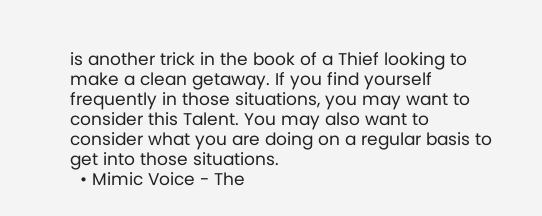is another trick in the book of a Thief looking to make a clean getaway. If you find yourself frequently in those situations, you may want to consider this Talent. You may also want to consider what you are doing on a regular basis to get into those situations.
  • Mimic Voice - The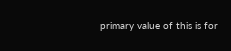primary value of this is for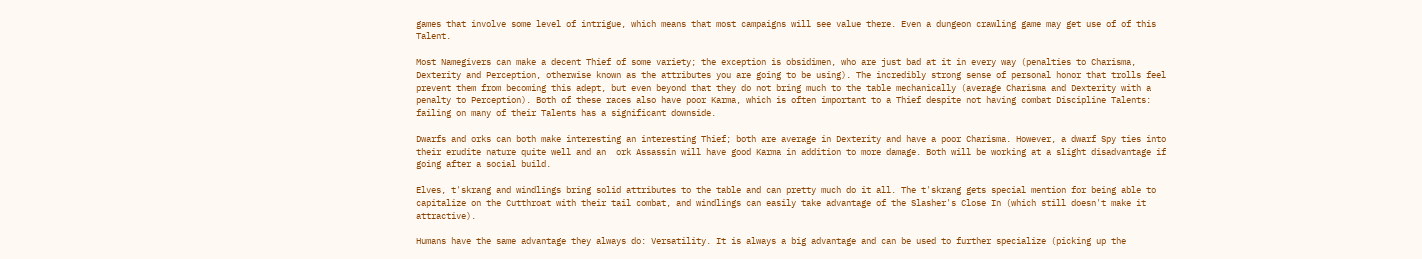games that involve some level of intrigue, which means that most campaigns will see value there. Even a dungeon crawling game may get use of of this Talent.

Most Namegivers can make a decent Thief of some variety; the exception is obsidimen, who are just bad at it in every way (penalties to Charisma, Dexterity and Perception, otherwise known as the attributes you are going to be using). The incredibly strong sense of personal honor that trolls feel prevent them from becoming this adept, but even beyond that they do not bring much to the table mechanically (average Charisma and Dexterity with a penalty to Perception). Both of these races also have poor Karma, which is often important to a Thief despite not having combat Discipline Talents: failing on many of their Talents has a significant downside.

Dwarfs and orks can both make interesting an interesting Thief; both are average in Dexterity and have a poor Charisma. However, a dwarf Spy ties into their erudite nature quite well and an  ork Assassin will have good Karma in addition to more damage. Both will be working at a slight disadvantage if going after a social build.

Elves, t'skrang and windlings bring solid attributes to the table and can pretty much do it all. The t'skrang gets special mention for being able to capitalize on the Cutthroat with their tail combat, and windlings can easily take advantage of the Slasher's Close In (which still doesn't make it attractive).

Humans have the same advantage they always do: Versatility. It is always a big advantage and can be used to further specialize (picking up the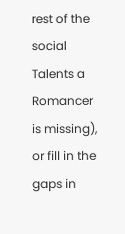rest of the social Talents a Romancer is missing), or fill in the gaps in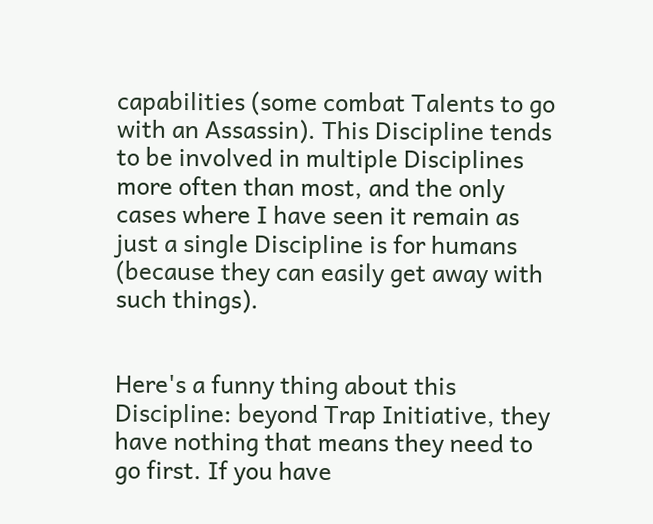capabilities (some combat Talents to go with an Assassin). This Discipline tends to be involved in multiple Disciplines more often than most, and the only cases where I have seen it remain as just a single Discipline is for humans (because they can easily get away with such things).


Here's a funny thing about this Discipline: beyond Trap Initiative, they have nothing that means they need to go first. If you have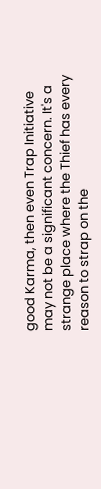good Karma, then even Trap Initiative may not be a significant concern. It's a strange place where the Thief has every reason to strap on the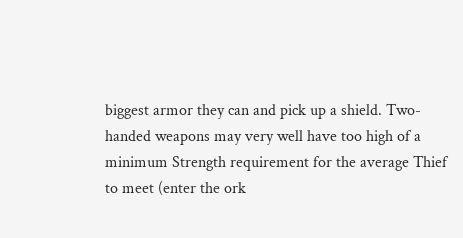biggest armor they can and pick up a shield. Two-handed weapons may very well have too high of a minimum Strength requirement for the average Thief to meet (enter the ork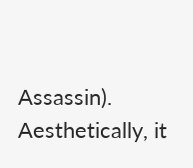Assassin). Aesthetically, it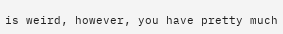is weird, however, you have pretty much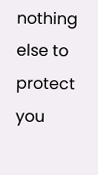nothing else to protect you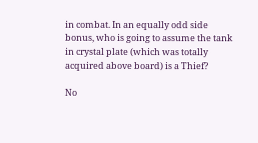in combat. In an equally odd side bonus, who is going to assume the tank in crystal plate (which was totally acquired above board) is a Thief?

No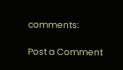comments:

Post a Comment